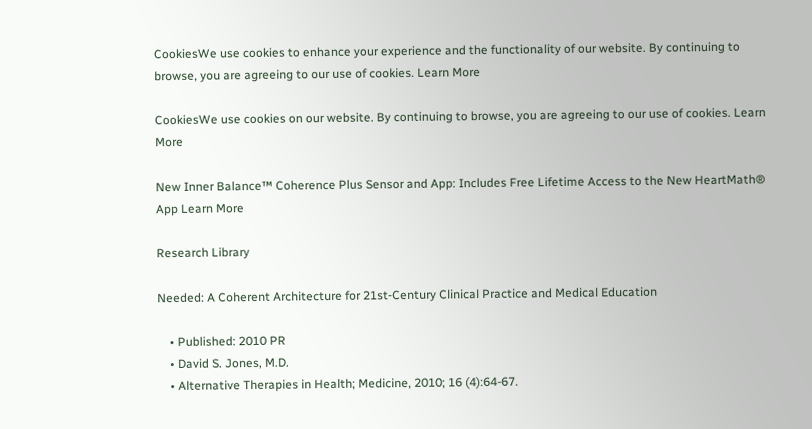CookiesWe use cookies to enhance your experience and the functionality of our website. By continuing to browse, you are agreeing to our use of cookies. Learn More

CookiesWe use cookies on our website. By continuing to browse, you are agreeing to our use of cookies. Learn More

New Inner Balance™ Coherence Plus Sensor and App: Includes Free Lifetime Access to the New HeartMath® App Learn More

Research Library

Needed: A Coherent Architecture for 21st‑Century Clinical Practice and Medical Education

    • Published: 2010 PR
    • David S. Jones, M.D.
    • Alternative Therapies in Health; Medicine, 2010; 16 (4):64-67.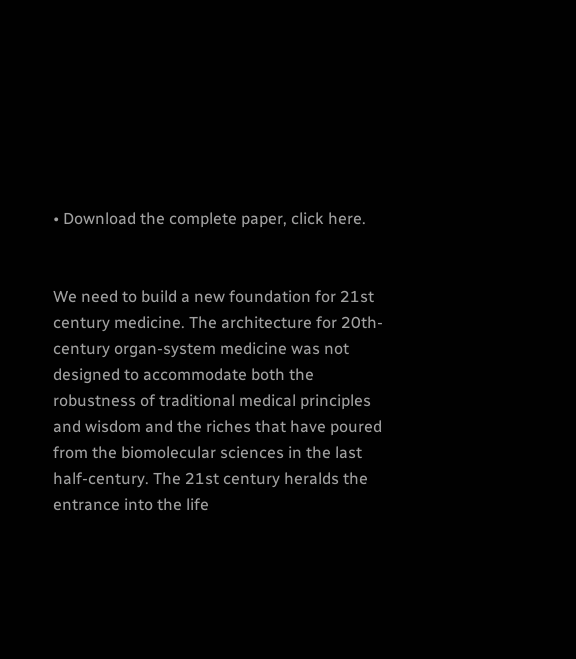• Download the complete paper, click here.


We need to build a new foundation for 21st century medicine. The architecture for 20th-century organ-system medicine was not designed to accommodate both the robustness of traditional medical principles and wisdom and the riches that have poured from the biomolecular sciences in the last half-century. The 21st century heralds the entrance into the life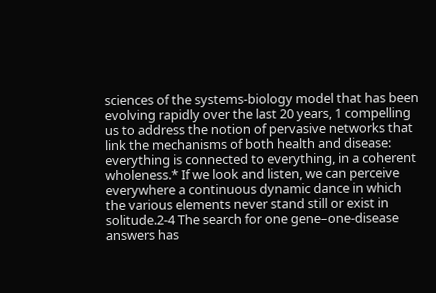sciences of the systems-biology model that has been evolving rapidly over the last 20 years, 1 compelling us to address the notion of pervasive networks that link the mechanisms of both health and disease: everything is connected to everything, in a coherent wholeness.* If we look and listen, we can perceive everywhere a continuous dynamic dance in which the various elements never stand still or exist in solitude.2-4 The search for one gene–one-disease answers has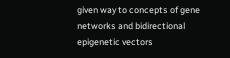given way to concepts of gene networks and bidirectional epigenetic vectors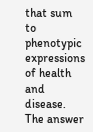that sum to phenotypic expressions of health and disease. The answer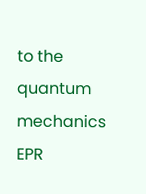to the quantum mechanics EPR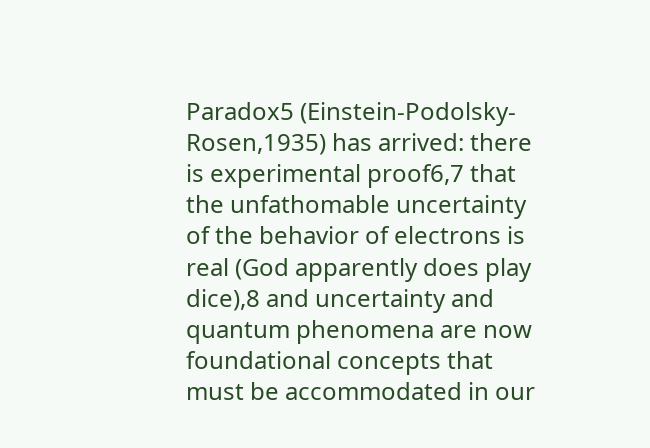Paradox5 (Einstein-Podolsky-Rosen,1935) has arrived: there is experimental proof6,7 that the unfathomable uncertainty of the behavior of electrons is real (God apparently does play dice),8 and uncertainty and quantum phenomena are now foundational concepts that must be accommodated in our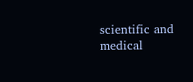scientific and medical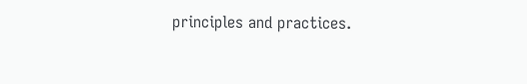principles and practices.